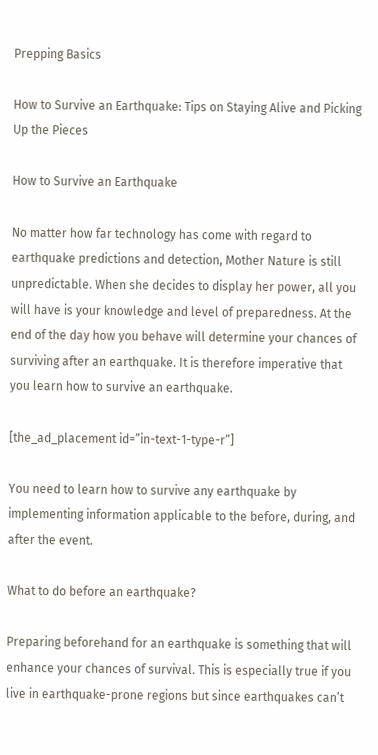Prepping Basics

How to Survive an Earthquake: Tips on Staying Alive and Picking Up the Pieces

How to Survive an Earthquake

No matter how far technology has come with regard to earthquake predictions and detection, Mother Nature is still unpredictable. When she decides to display her power, all you will have is your knowledge and level of preparedness. At the end of the day how you behave will determine your chances of surviving after an earthquake. It is therefore imperative that you learn how to survive an earthquake.

[the_ad_placement id=”in-text-1-type-r”]

You need to learn how to survive any earthquake by implementing information applicable to the before, during, and after the event.

What to do before an earthquake?

Preparing beforehand for an earthquake is something that will enhance your chances of survival. This is especially true if you live in earthquake-prone regions but since earthquakes can’t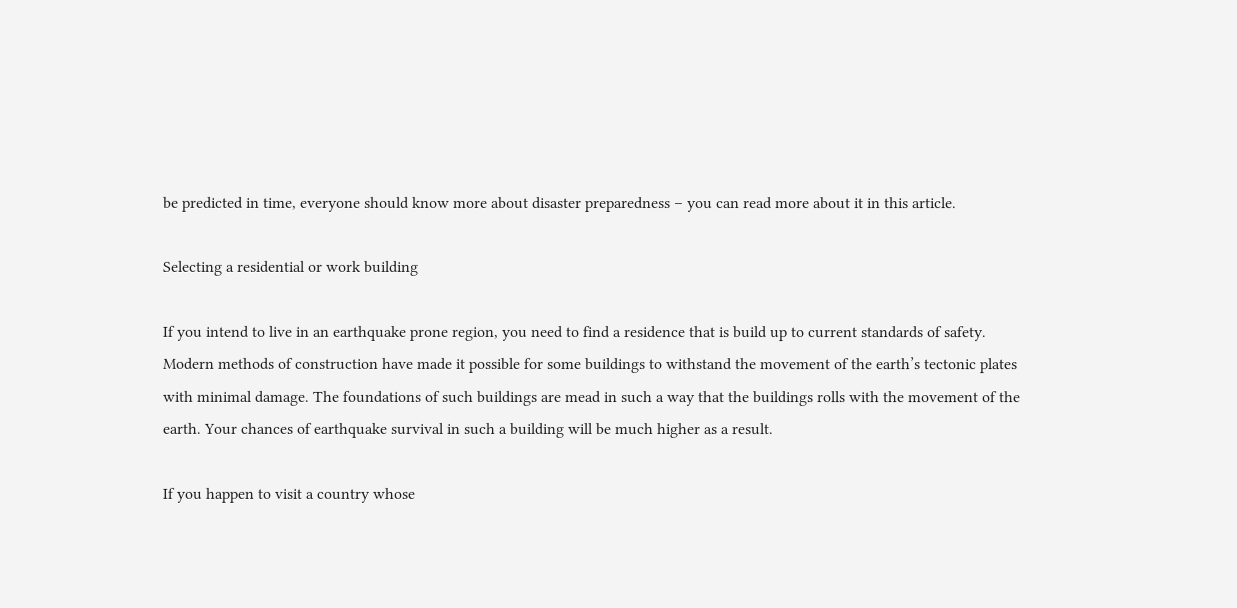be predicted in time, everyone should know more about disaster preparedness – you can read more about it in this article.

Selecting a residential or work building

If you intend to live in an earthquake prone region, you need to find a residence that is build up to current standards of safety. Modern methods of construction have made it possible for some buildings to withstand the movement of the earth’s tectonic plates with minimal damage. The foundations of such buildings are mead in such a way that the buildings rolls with the movement of the earth. Your chances of earthquake survival in such a building will be much higher as a result.

If you happen to visit a country whose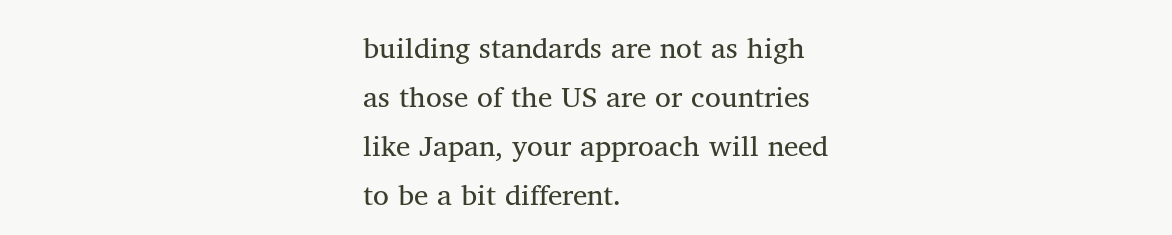building standards are not as high as those of the US are or countries like Japan, your approach will need to be a bit different.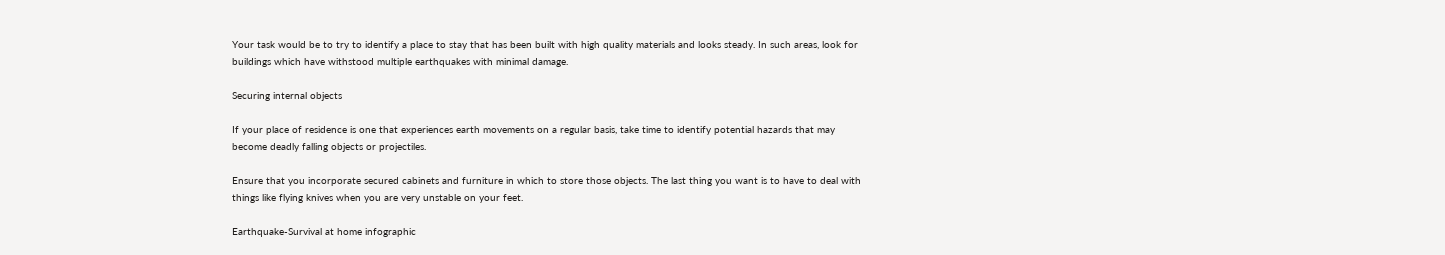Your task would be to try to identify a place to stay that has been built with high quality materials and looks steady. In such areas, look for buildings which have withstood multiple earthquakes with minimal damage.

Securing internal objects

If your place of residence is one that experiences earth movements on a regular basis, take time to identify potential hazards that may become deadly falling objects or projectiles.

Ensure that you incorporate secured cabinets and furniture in which to store those objects. The last thing you want is to have to deal with things like flying knives when you are very unstable on your feet.

Earthquake-Survival at home infographic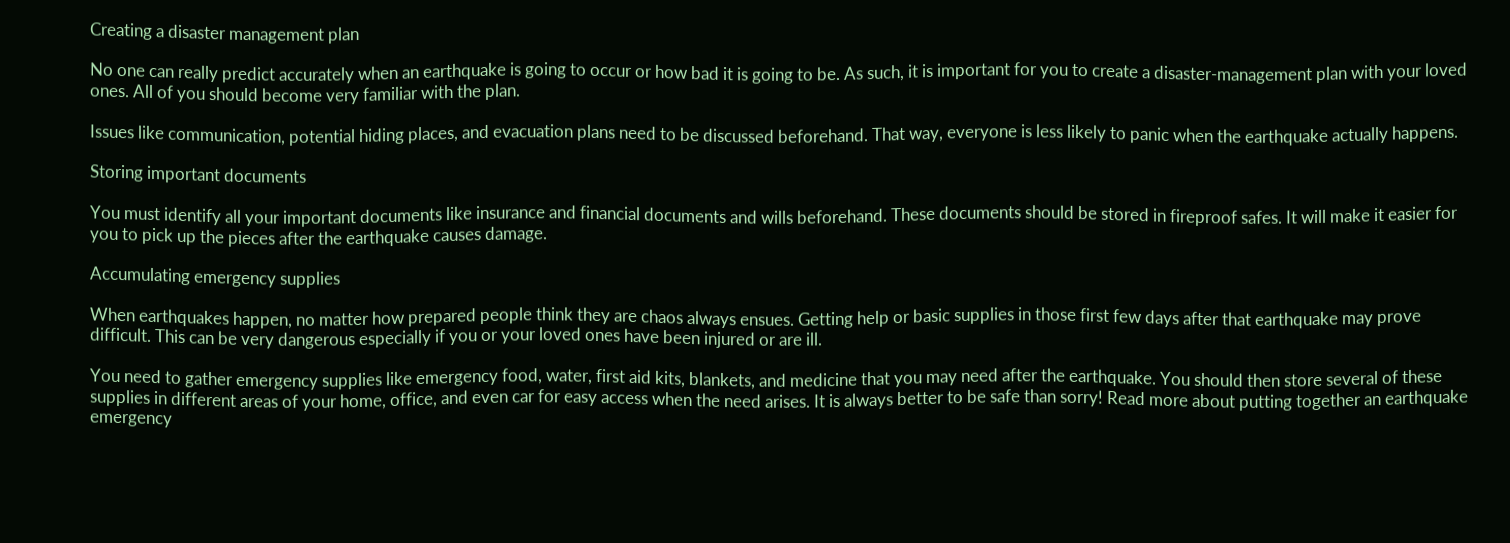Creating a disaster management plan

No one can really predict accurately when an earthquake is going to occur or how bad it is going to be. As such, it is important for you to create a disaster-management plan with your loved ones. All of you should become very familiar with the plan.

Issues like communication, potential hiding places, and evacuation plans need to be discussed beforehand. That way, everyone is less likely to panic when the earthquake actually happens.

Storing important documents

You must identify all your important documents like insurance and financial documents and wills beforehand. These documents should be stored in fireproof safes. It will make it easier for you to pick up the pieces after the earthquake causes damage.

Accumulating emergency supplies

When earthquakes happen, no matter how prepared people think they are chaos always ensues. Getting help or basic supplies in those first few days after that earthquake may prove difficult. This can be very dangerous especially if you or your loved ones have been injured or are ill.

You need to gather emergency supplies like emergency food, water, first aid kits, blankets, and medicine that you may need after the earthquake. You should then store several of these supplies in different areas of your home, office, and even car for easy access when the need arises. It is always better to be safe than sorry! Read more about putting together an earthquake emergency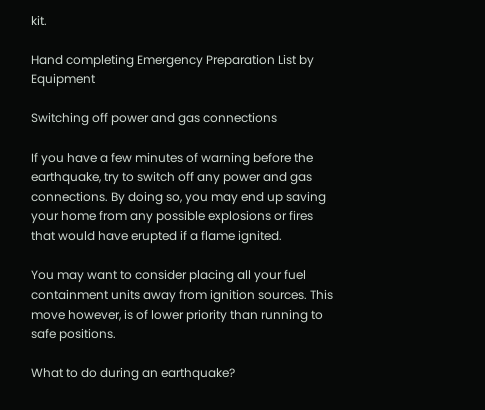kit.

Hand completing Emergency Preparation List by Equipment

Switching off power and gas connections

If you have a few minutes of warning before the earthquake, try to switch off any power and gas connections. By doing so, you may end up saving your home from any possible explosions or fires that would have erupted if a flame ignited.

You may want to consider placing all your fuel containment units away from ignition sources. This move however, is of lower priority than running to safe positions.

What to do during an earthquake?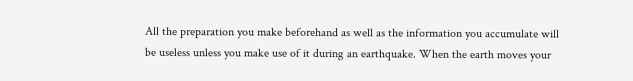All the preparation you make beforehand as well as the information you accumulate will be useless unless you make use of it during an earthquake. When the earth moves your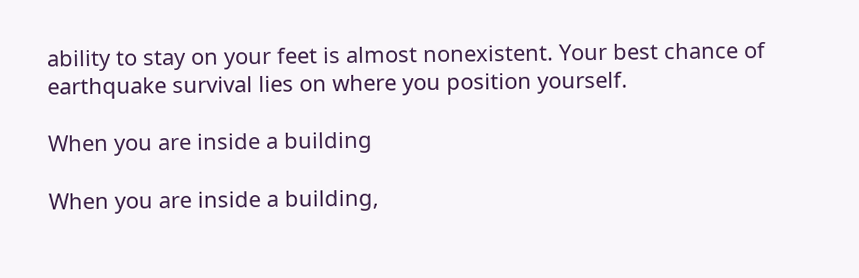ability to stay on your feet is almost nonexistent. Your best chance of earthquake survival lies on where you position yourself.

When you are inside a building

When you are inside a building,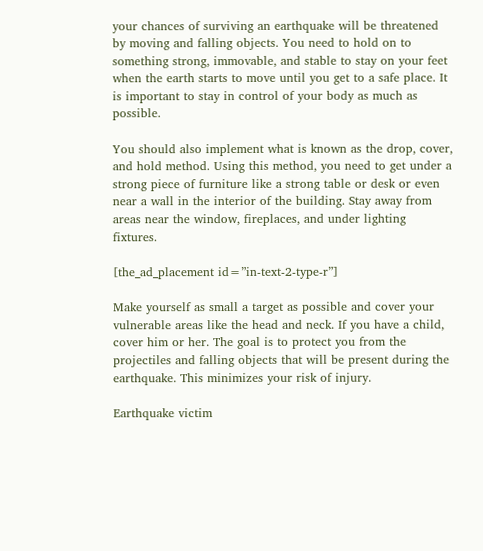your chances of surviving an earthquake will be threatened by moving and falling objects. You need to hold on to something strong, immovable, and stable to stay on your feet when the earth starts to move until you get to a safe place. It is important to stay in control of your body as much as possible.

You should also implement what is known as the drop, cover, and hold method. Using this method, you need to get under a strong piece of furniture like a strong table or desk or even near a wall in the interior of the building. Stay away from areas near the window, fireplaces, and under lighting fixtures.

[the_ad_placement id=”in-text-2-type-r”]

Make yourself as small a target as possible and cover your vulnerable areas like the head and neck. If you have a child, cover him or her. The goal is to protect you from the projectiles and falling objects that will be present during the earthquake. This minimizes your risk of injury.

Earthquake victim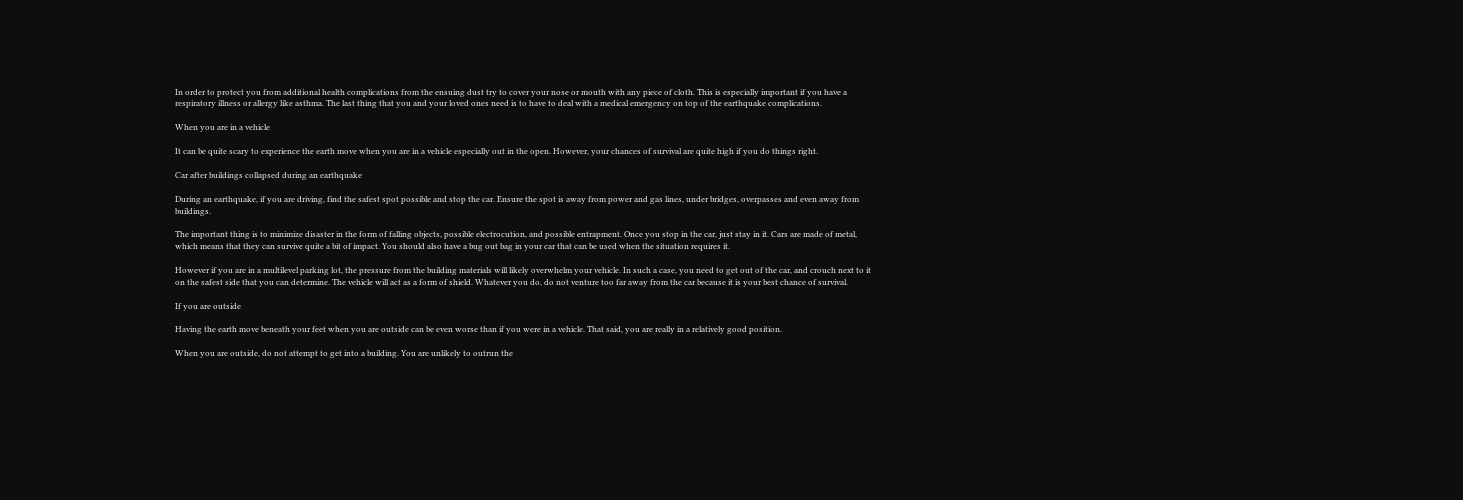In order to protect you from additional health complications from the ensuing dust try to cover your nose or mouth with any piece of cloth. This is especially important if you have a respiratory illness or allergy like asthma. The last thing that you and your loved ones need is to have to deal with a medical emergency on top of the earthquake complications.

When you are in a vehicle

It can be quite scary to experience the earth move when you are in a vehicle especially out in the open. However, your chances of survival are quite high if you do things right.

Car after buildings collapsed during an earthquake

During an earthquake, if you are driving, find the safest spot possible and stop the car. Ensure the spot is away from power and gas lines, under bridges, overpasses and even away from buildings.

The important thing is to minimize disaster in the form of falling objects, possible electrocution, and possible entrapment. Once you stop in the car, just stay in it. Cars are made of metal, which means that they can survive quite a bit of impact. You should also have a bug out bag in your car that can be used when the situation requires it.

However if you are in a multilevel parking lot, the pressure from the building materials will likely overwhelm your vehicle. In such a case, you need to get out of the car, and crouch next to it on the safest side that you can determine. The vehicle will act as a form of shield. Whatever you do, do not venture too far away from the car because it is your best chance of survival.

If you are outside

Having the earth move beneath your feet when you are outside can be even worse than if you were in a vehicle. That said, you are really in a relatively good position.

When you are outside, do not attempt to get into a building. You are unlikely to outrun the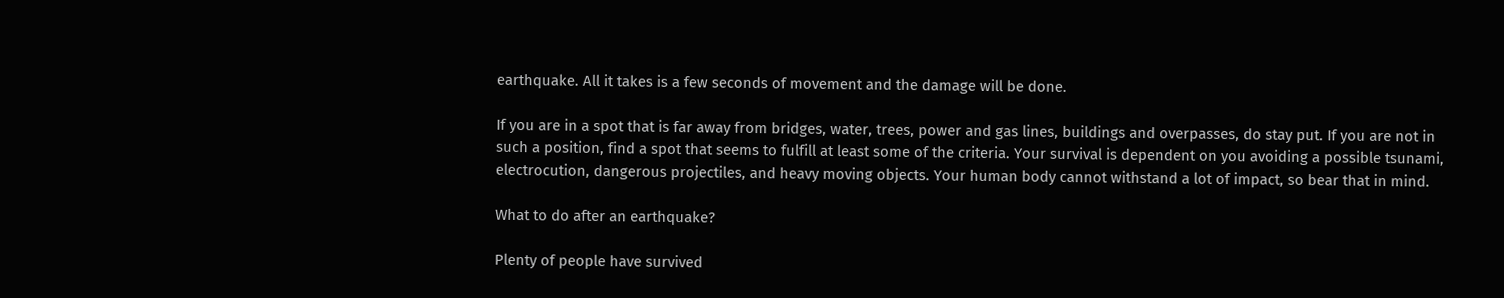earthquake. All it takes is a few seconds of movement and the damage will be done.

If you are in a spot that is far away from bridges, water, trees, power and gas lines, buildings and overpasses, do stay put. If you are not in such a position, find a spot that seems to fulfill at least some of the criteria. Your survival is dependent on you avoiding a possible tsunami, electrocution, dangerous projectiles, and heavy moving objects. Your human body cannot withstand a lot of impact, so bear that in mind.

What to do after an earthquake?

Plenty of people have survived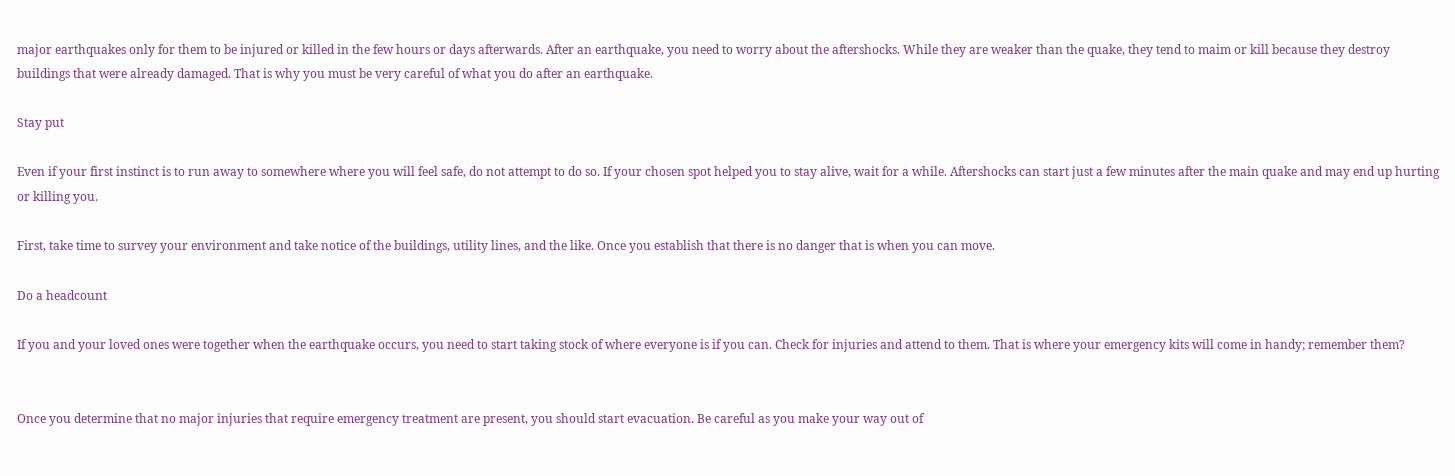major earthquakes only for them to be injured or killed in the few hours or days afterwards. After an earthquake, you need to worry about the aftershocks. While they are weaker than the quake, they tend to maim or kill because they destroy buildings that were already damaged. That is why you must be very careful of what you do after an earthquake.

Stay put

Even if your first instinct is to run away to somewhere where you will feel safe, do not attempt to do so. If your chosen spot helped you to stay alive, wait for a while. Aftershocks can start just a few minutes after the main quake and may end up hurting or killing you.

First, take time to survey your environment and take notice of the buildings, utility lines, and the like. Once you establish that there is no danger that is when you can move.

Do a headcount

If you and your loved ones were together when the earthquake occurs, you need to start taking stock of where everyone is if you can. Check for injuries and attend to them. That is where your emergency kits will come in handy; remember them?


Once you determine that no major injuries that require emergency treatment are present, you should start evacuation. Be careful as you make your way out of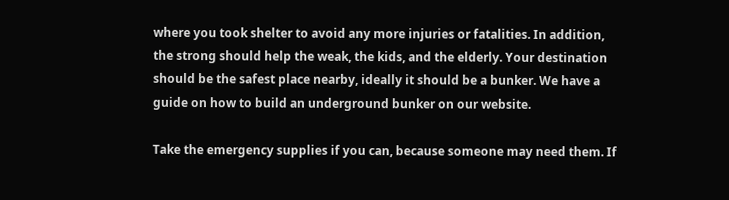where you took shelter to avoid any more injuries or fatalities. In addition, the strong should help the weak, the kids, and the elderly. Your destination should be the safest place nearby, ideally it should be a bunker. We have a guide on how to build an underground bunker on our website.

Take the emergency supplies if you can, because someone may need them. If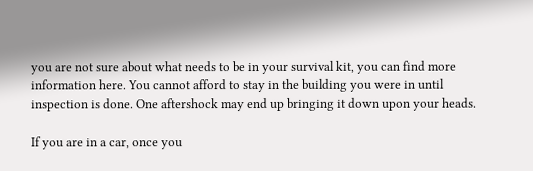you are not sure about what needs to be in your survival kit, you can find more information here. You cannot afford to stay in the building you were in until inspection is done. One aftershock may end up bringing it down upon your heads.

If you are in a car, once you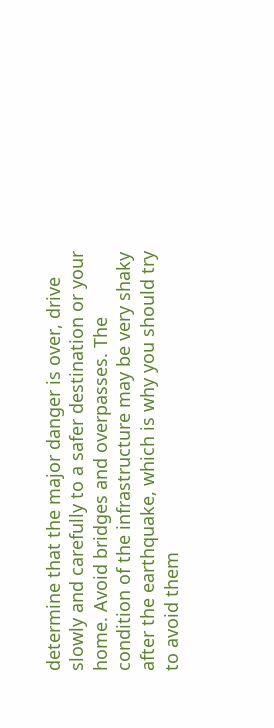determine that the major danger is over, drive slowly and carefully to a safer destination or your home. Avoid bridges and overpasses. The condition of the infrastructure may be very shaky after the earthquake, which is why you should try to avoid them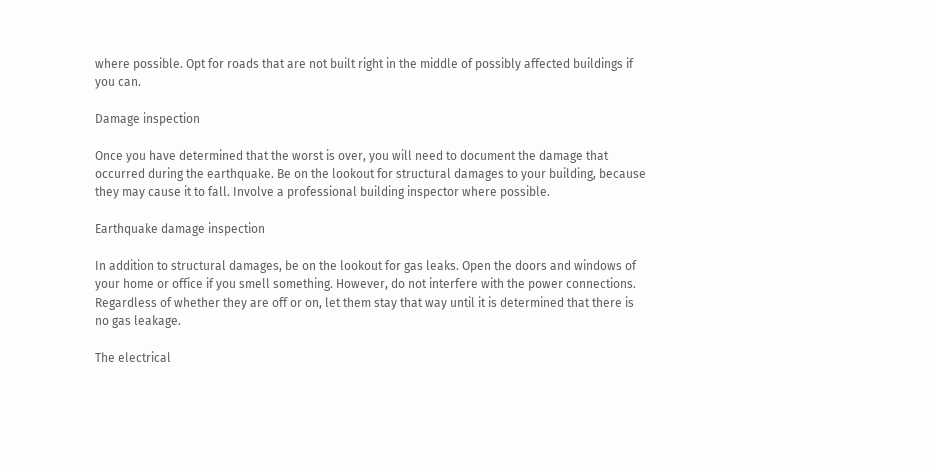where possible. Opt for roads that are not built right in the middle of possibly affected buildings if you can.

Damage inspection

Once you have determined that the worst is over, you will need to document the damage that occurred during the earthquake. Be on the lookout for structural damages to your building, because they may cause it to fall. Involve a professional building inspector where possible.

Earthquake damage inspection

In addition to structural damages, be on the lookout for gas leaks. Open the doors and windows of your home or office if you smell something. However, do not interfere with the power connections. Regardless of whether they are off or on, let them stay that way until it is determined that there is no gas leakage.

The electrical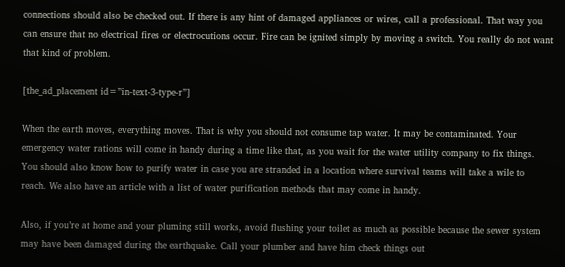connections should also be checked out. If there is any hint of damaged appliances or wires, call a professional. That way you can ensure that no electrical fires or electrocutions occur. Fire can be ignited simply by moving a switch. You really do not want that kind of problem.

[the_ad_placement id=”in-text-3-type-r”]

When the earth moves, everything moves. That is why you should not consume tap water. It may be contaminated. Your emergency water rations will come in handy during a time like that, as you wait for the water utility company to fix things. You should also know how to purify water in case you are stranded in a location where survival teams will take a wile to reach. We also have an article with a list of water purification methods that may come in handy.

Also, if you’re at home and your pluming still works, avoid flushing your toilet as much as possible because the sewer system may have been damaged during the earthquake. Call your plumber and have him check things out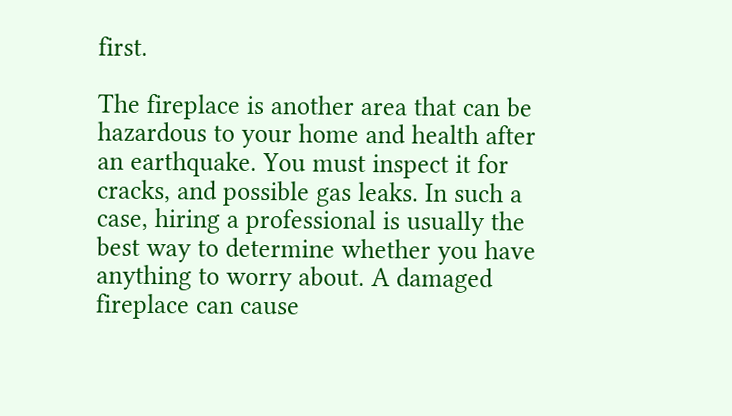first.

The fireplace is another area that can be hazardous to your home and health after an earthquake. You must inspect it for cracks, and possible gas leaks. In such a case, hiring a professional is usually the best way to determine whether you have anything to worry about. A damaged fireplace can cause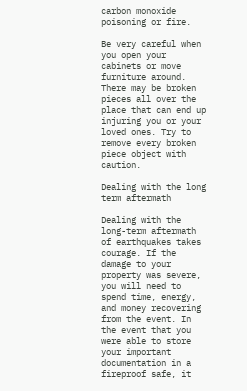carbon monoxide poisoning or fire.

Be very careful when you open your cabinets or move furniture around. There may be broken pieces all over the place that can end up injuring you or your loved ones. Try to remove every broken piece object with caution.

Dealing with the long term aftermath

Dealing with the long-term aftermath of earthquakes takes courage. If the damage to your property was severe, you will need to spend time, energy, and money recovering from the event. In the event that you were able to store your important documentation in a fireproof safe, it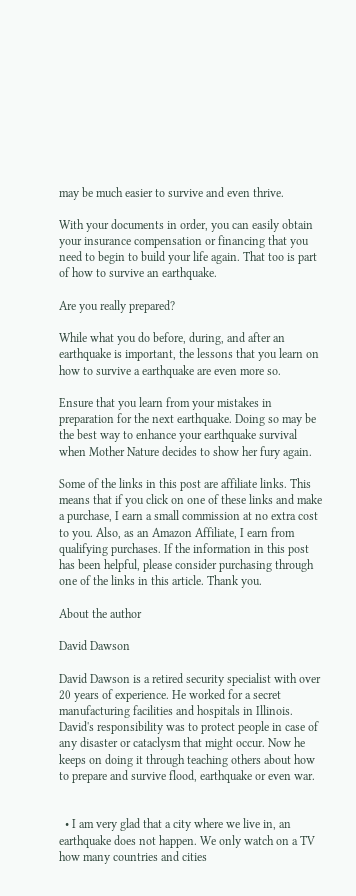may be much easier to survive and even thrive.

With your documents in order, you can easily obtain your insurance compensation or financing that you need to begin to build your life again. That too is part of how to survive an earthquake.

Are you really prepared?

While what you do before, during, and after an earthquake is important, the lessons that you learn on how to survive a earthquake are even more so.

Ensure that you learn from your mistakes in preparation for the next earthquake. Doing so may be the best way to enhance your earthquake survival when Mother Nature decides to show her fury again.

Some of the links in this post are affiliate links. This means that if you click on one of these links and make a purchase, I earn a small commission at no extra cost to you. Also, as an Amazon Affiliate, I earn from qualifying purchases. If the information in this post has been helpful, please consider purchasing through one of the links in this article. Thank you.

About the author

David Dawson

David Dawson is a retired security specialist with over 20 years of experience. He worked for a secret manufacturing facilities and hospitals in Illinois. David's responsibility was to protect people in case of any disaster or cataclysm that might occur. Now he keeps on doing it through teaching others about how to prepare and survive flood, earthquake or even war.


  • I am very glad that a city where we live in, an earthquake does not happen. We only watch on a TV how many countries and cities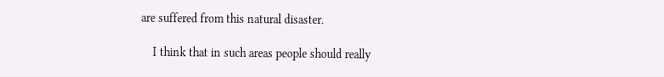are suffered from this natural disaster.

    I think that in such areas people should really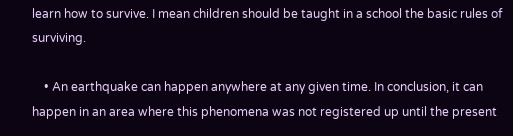learn how to survive. I mean children should be taught in a school the basic rules of surviving.

    • An earthquake can happen anywhere at any given time. In conclusion, it can happen in an area where this phenomena was not registered up until the present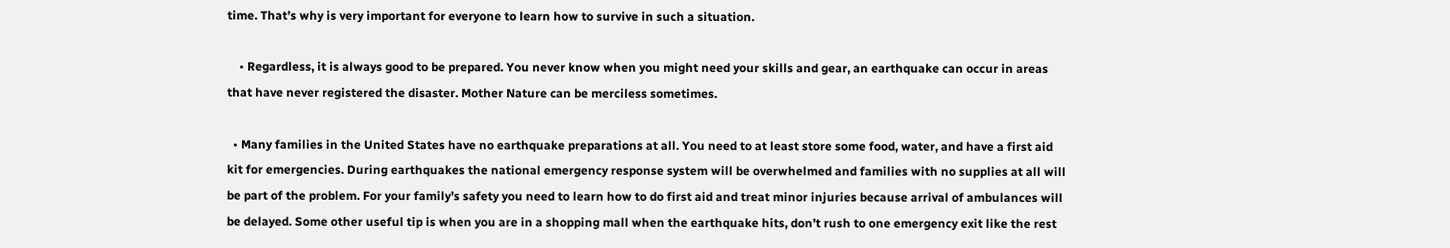time. That’s why is very important for everyone to learn how to survive in such a situation.

    • Regardless, it is always good to be prepared. You never know when you might need your skills and gear, an earthquake can occur in areas that have never registered the disaster. Mother Nature can be merciless sometimes.

  • Many families in the United States have no earthquake preparations at all. You need to at least store some food, water, and have a first aid kit for emergencies. During earthquakes the national emergency response system will be overwhelmed and families with no supplies at all will be part of the problem. For your family’s safety you need to learn how to do first aid and treat minor injuries because arrival of ambulances will be delayed. Some other useful tip is when you are in a shopping mall when the earthquake hits, don’t rush to one emergency exit like the rest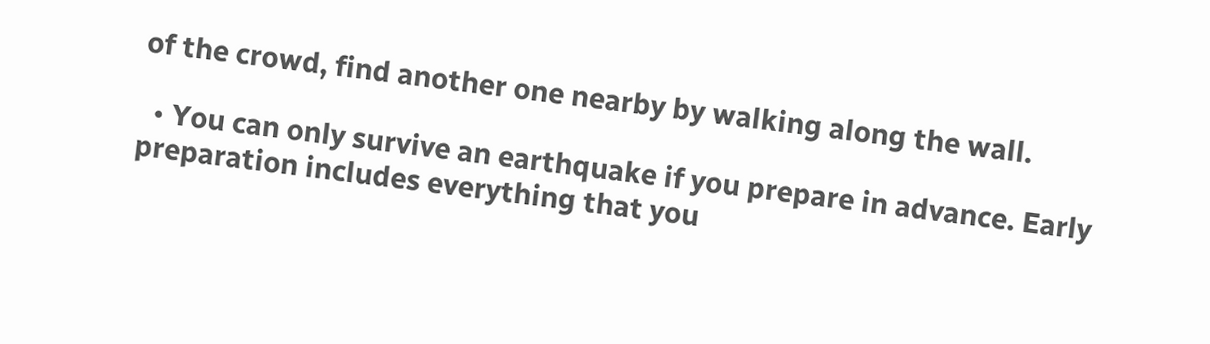of the crowd, find another one nearby by walking along the wall.

  • You can only survive an earthquake if you prepare in advance. Early preparation includes everything that you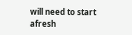will need to start afresh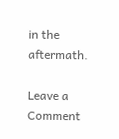in the aftermath.

Leave a Comment